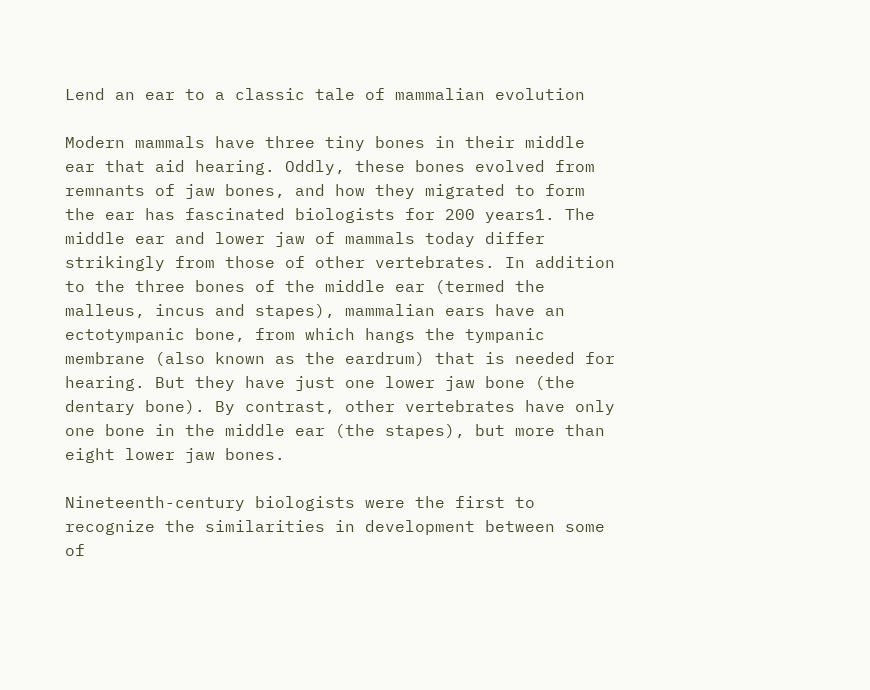Lend an ear to a classic tale of mammalian evolution

Modern mammals have three tiny bones in their middle ear that aid hearing. Oddly, these bones evolved from remnants of jaw bones, and how they migrated to form the ear has fascinated biologists for 200 years1. The middle ear and lower jaw of mammals today differ strikingly from those of other vertebrates. In addition to the three bones of the middle ear (termed the malleus, incus and stapes), mammalian ears have an ectotympanic bone, from which hangs the tympanic membrane (also known as the eardrum) that is needed for hearing. But they have just one lower jaw bone (the dentary bone). By contrast, other vertebrates have only one bone in the middle ear (the stapes), but more than eight lower jaw bones.

Nineteenth-century biologists were the first to recognize the similarities in development between some of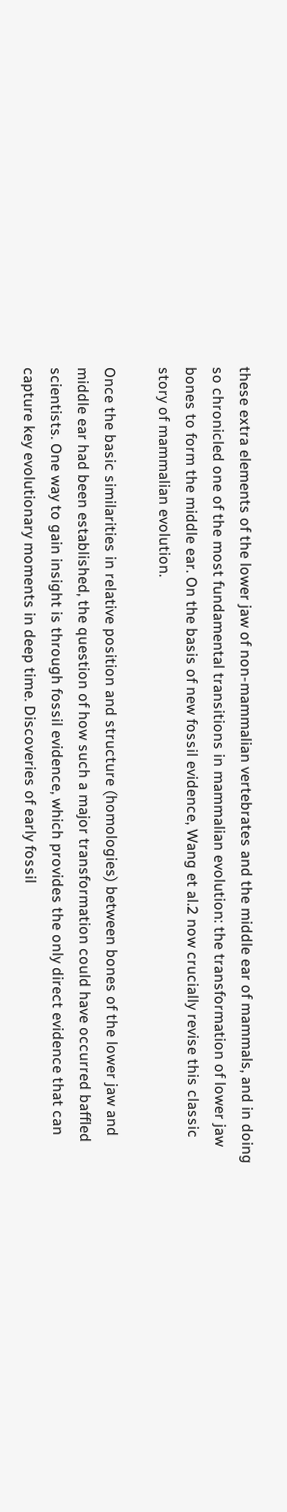these extra elements of the lower jaw of non-mammalian vertebrates and the middle ear of mammals, and in doing so chronicled one of the most fundamental transitions in mammalian evolution: the transformation of lower jaw bones to form the middle ear. On the basis of new fossil evidence, Wang et al.2 now crucially revise this classic story of mammalian evolution.

Once the basic similarities in relative position and structure (homologies) between bones of the lower jaw and middle ear had been established, the question of how such a major transformation could have occurred baffled scientists. One way to gain insight is through fossil evidence, which provides the only direct evidence that can capture key evolutionary moments in deep time. Discoveries of early fossil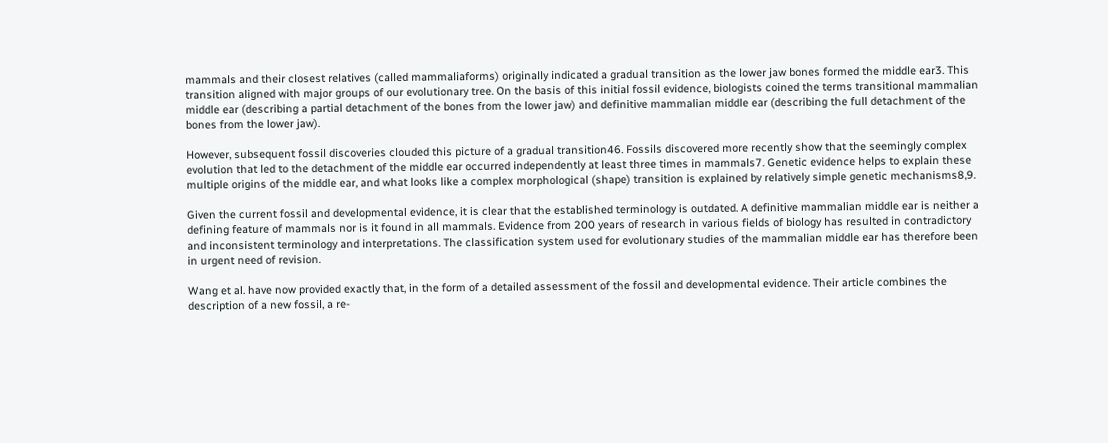mammals and their closest relatives (called mammaliaforms) originally indicated a gradual transition as the lower jaw bones formed the middle ear3. This transition aligned with major groups of our evolutionary tree. On the basis of this initial fossil evidence, biologists coined the terms transitional mammalian middle ear (describing a partial detachment of the bones from the lower jaw) and definitive mammalian middle ear (describing the full detachment of the bones from the lower jaw).

However, subsequent fossil discoveries clouded this picture of a gradual transition46. Fossils discovered more recently show that the seemingly complex evolution that led to the detachment of the middle ear occurred independently at least three times in mammals7. Genetic evidence helps to explain these multiple origins of the middle ear, and what looks like a complex morphological (shape) transition is explained by relatively simple genetic mechanisms8,9.

Given the current fossil and developmental evidence, it is clear that the established terminology is outdated. A definitive mammalian middle ear is neither a defining feature of mammals nor is it found in all mammals. Evidence from 200 years of research in various fields of biology has resulted in contradictory and inconsistent terminology and interpretations. The classification system used for evolutionary studies of the mammalian middle ear has therefore been in urgent need of revision.

Wang et al. have now provided exactly that, in the form of a detailed assessment of the fossil and developmental evidence. Their article combines the description of a new fossil, a re-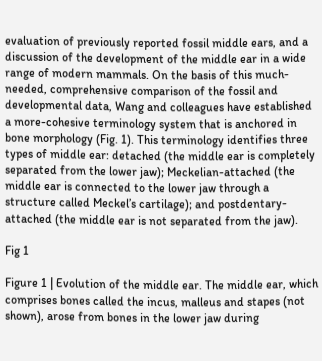evaluation of previously reported fossil middle ears, and a discussion of the development of the middle ear in a wide range of modern mammals. On the basis of this much-needed, comprehensive comparison of the fossil and developmental data, Wang and colleagues have established a more-cohesive terminology system that is anchored in bone morphology (Fig. 1). This terminology identifies three types of middle ear: detached (the middle ear is completely separated from the lower jaw); Meckelian-attached (the middle ear is connected to the lower jaw through a structure called Meckel’s cartilage); and postdentary-attached (the middle ear is not separated from the jaw).

Fig 1

Figure 1 | Evolution of the middle ear. The middle ear, which comprises bones called the incus, malleus and stapes (not shown), arose from bones in the lower jaw during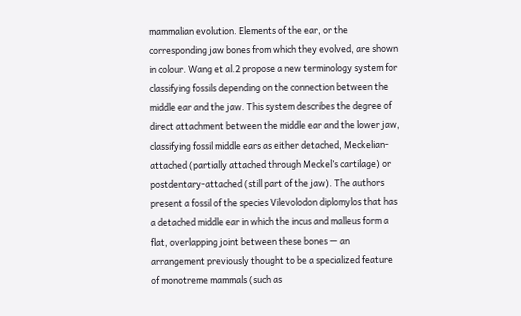mammalian evolution. Elements of the ear, or the corresponding jaw bones from which they evolved, are shown in colour. Wang et al.2 propose a new terminology system for classifying fossils depending on the connection between the middle ear and the jaw. This system describes the degree of direct attachment between the middle ear and the lower jaw, classifying fossil middle ears as either detached, Meckelian-attached (partially attached through Meckel’s cartilage) or postdentary-attached (still part of the jaw). The authors present a fossil of the species Vilevolodon diplomylos that has a detached middle ear in which the incus and malleus form a flat, overlapping joint between these bones — an arrangement previously thought to be a specialized feature of monotreme mammals (such as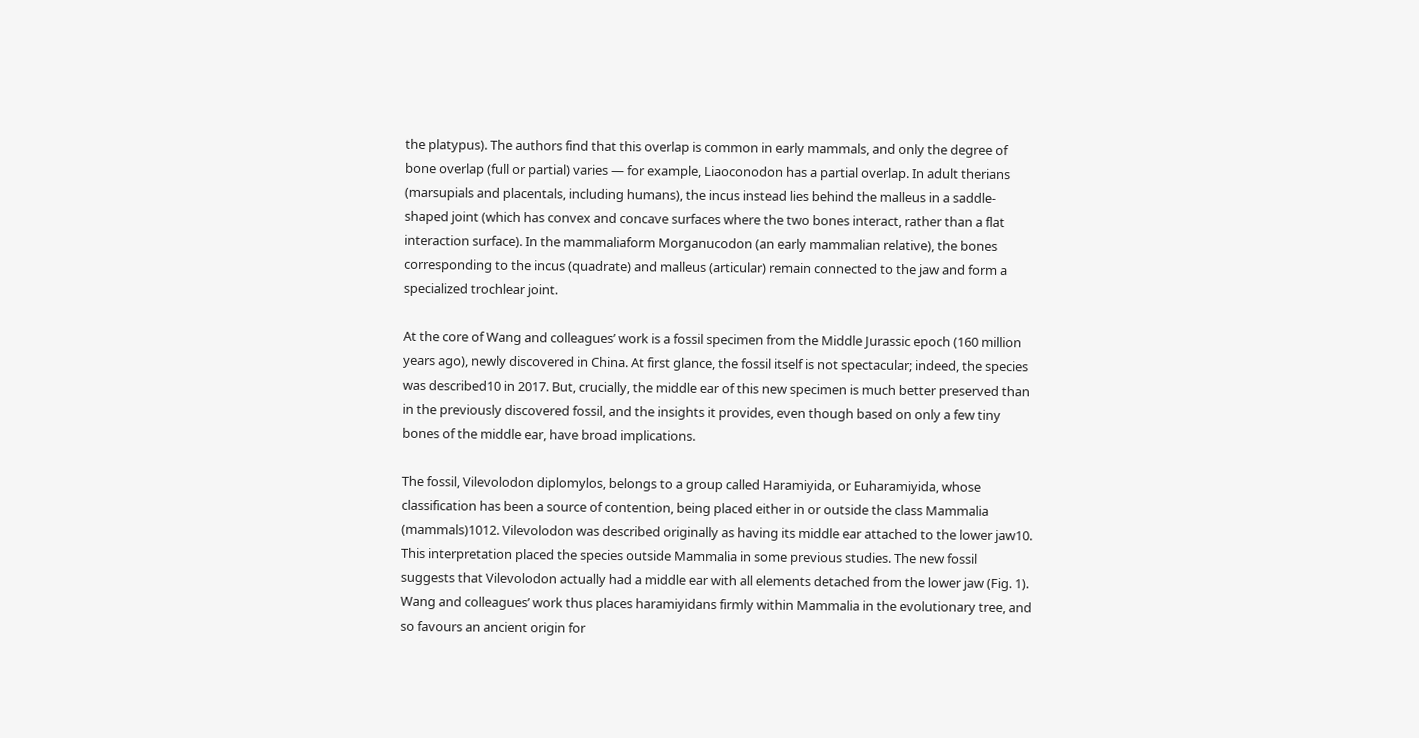the platypus). The authors find that this overlap is common in early mammals, and only the degree of bone overlap (full or partial) varies — for example, Liaoconodon has a partial overlap. In adult therians (marsupials and placentals, including humans), the incus instead lies behind the malleus in a saddle-shaped joint (which has convex and concave surfaces where the two bones interact, rather than a flat interaction surface). In the mammaliaform Morganucodon (an early mammalian relative), the bones corresponding to the incus (quadrate) and malleus (articular) remain connected to the jaw and form a specialized trochlear joint.

At the core of Wang and colleagues’ work is a fossil specimen from the Middle Jurassic epoch (160 million years ago), newly discovered in China. At first glance, the fossil itself is not spectacular; indeed, the species was described10 in 2017. But, crucially, the middle ear of this new specimen is much better preserved than in the previously discovered fossil, and the insights it provides, even though based on only a few tiny bones of the middle ear, have broad implications.

The fossil, Vilevolodon diplomylos, belongs to a group called Haramiyida, or Euharamiyida, whose classification has been a source of contention, being placed either in or outside the class Mammalia (mammals)1012. Vilevolodon was described originally as having its middle ear attached to the lower jaw10. This interpretation placed the species outside Mammalia in some previous studies. The new fossil suggests that Vilevolodon actually had a middle ear with all elements detached from the lower jaw (Fig. 1). Wang and colleagues’ work thus places haramiyidans firmly within Mammalia in the evolutionary tree, and so favours an ancient origin for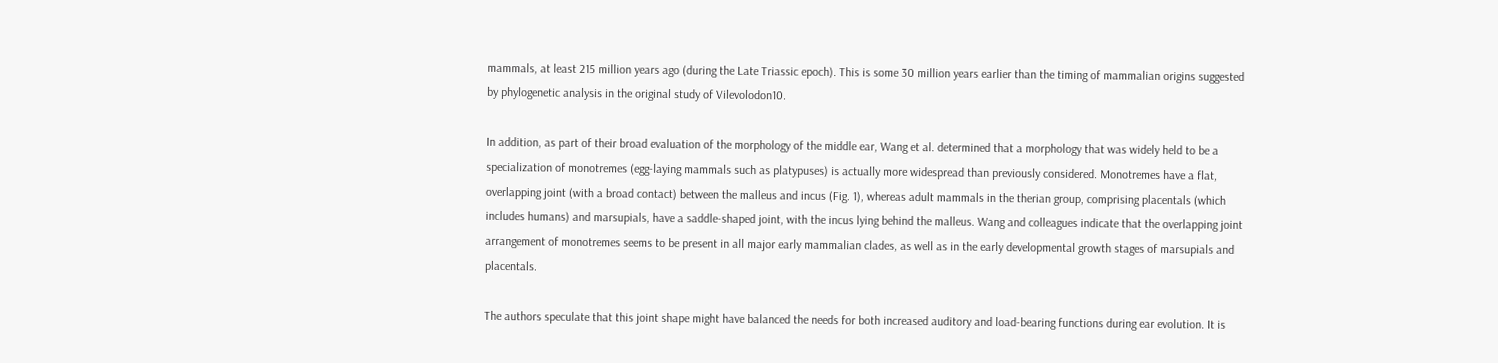mammals, at least 215 million years ago (during the Late Triassic epoch). This is some 30 million years earlier than the timing of mammalian origins suggested by phylogenetic analysis in the original study of Vilevolodon10.

In addition, as part of their broad evaluation of the morphology of the middle ear, Wang et al. determined that a morphology that was widely held to be a specialization of monotremes (egg-laying mammals such as platypuses) is actually more widespread than previously considered. Monotremes have a flat, overlapping joint (with a broad contact) between the malleus and incus (Fig. 1), whereas adult mammals in the therian group, comprising placentals (which includes humans) and marsupials, have a saddle-shaped joint, with the incus lying behind the malleus. Wang and colleagues indicate that the overlapping joint arrangement of monotremes seems to be present in all major early mammalian clades, as well as in the early developmental growth stages of marsupials and placentals.

The authors speculate that this joint shape might have balanced the needs for both increased auditory and load-bearing functions during ear evolution. It is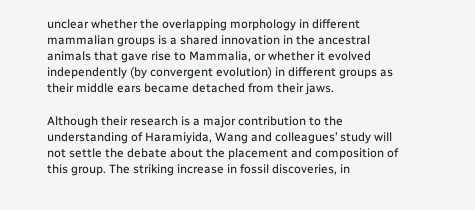unclear whether the overlapping morphology in different mammalian groups is a shared innovation in the ancestral animals that gave rise to Mammalia, or whether it evolved independently (by convergent evolution) in different groups as their middle ears became detached from their jaws.

Although their research is a major contribution to the understanding of Haramiyida, Wang and colleagues’ study will not settle the debate about the placement and composition of this group. The striking increase in fossil discoveries, in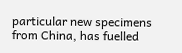particular new specimens from China, has fuelled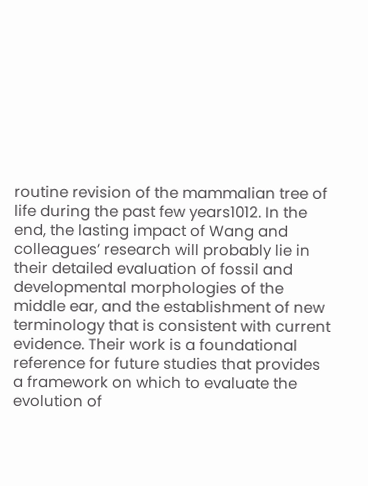routine revision of the mammalian tree of life during the past few years1012. In the end, the lasting impact of Wang and colleagues’ research will probably lie in their detailed evaluation of fossil and developmental morphologies of the middle ear, and the establishment of new terminology that is consistent with current evidence. Their work is a foundational reference for future studies that provides a framework on which to evaluate the evolution of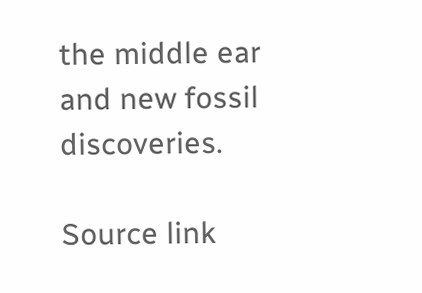the middle ear and new fossil discoveries.

Source link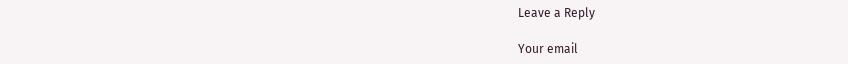Leave a Reply

Your email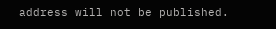address will not be published.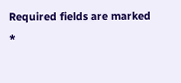Required fields are marked *